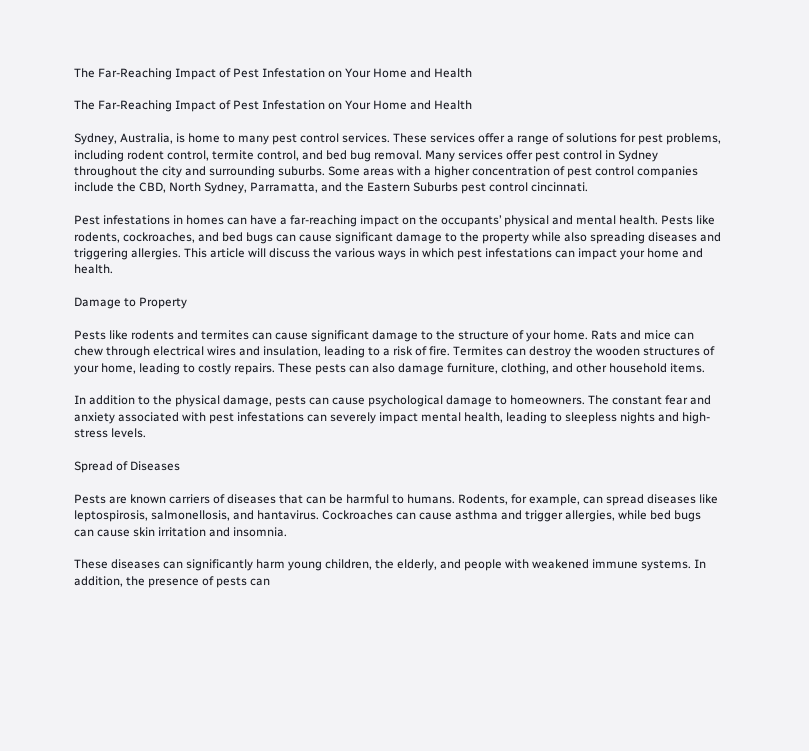The Far-Reaching Impact of Pest Infestation on Your Home and Health

The Far-Reaching Impact of Pest Infestation on Your Home and Health

Sydney, Australia, is home to many pest control services. These services offer a range of solutions for pest problems, including rodent control, termite control, and bed bug removal. Many services offer pest control in Sydney throughout the city and surrounding suburbs. Some areas with a higher concentration of pest control companies include the CBD, North Sydney, Parramatta, and the Eastern Suburbs pest control cincinnati.

Pest infestations in homes can have a far-reaching impact on the occupants’ physical and mental health. Pests like rodents, cockroaches, and bed bugs can cause significant damage to the property while also spreading diseases and triggering allergies. This article will discuss the various ways in which pest infestations can impact your home and health.

Damage to Property

Pests like rodents and termites can cause significant damage to the structure of your home. Rats and mice can chew through electrical wires and insulation, leading to a risk of fire. Termites can destroy the wooden structures of your home, leading to costly repairs. These pests can also damage furniture, clothing, and other household items.

In addition to the physical damage, pests can cause psychological damage to homeowners. The constant fear and anxiety associated with pest infestations can severely impact mental health, leading to sleepless nights and high-stress levels.

Spread of Diseases

Pests are known carriers of diseases that can be harmful to humans. Rodents, for example, can spread diseases like leptospirosis, salmonellosis, and hantavirus. Cockroaches can cause asthma and trigger allergies, while bed bugs can cause skin irritation and insomnia.

These diseases can significantly harm young children, the elderly, and people with weakened immune systems. In addition, the presence of pests can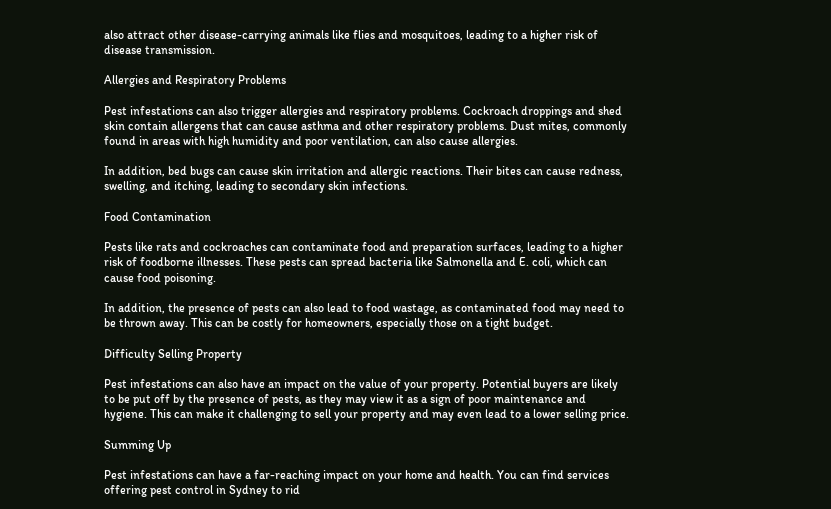also attract other disease-carrying animals like flies and mosquitoes, leading to a higher risk of disease transmission.

Allergies and Respiratory Problems

Pest infestations can also trigger allergies and respiratory problems. Cockroach droppings and shed skin contain allergens that can cause asthma and other respiratory problems. Dust mites, commonly found in areas with high humidity and poor ventilation, can also cause allergies.

In addition, bed bugs can cause skin irritation and allergic reactions. Their bites can cause redness, swelling, and itching, leading to secondary skin infections.

Food Contamination

Pests like rats and cockroaches can contaminate food and preparation surfaces, leading to a higher risk of foodborne illnesses. These pests can spread bacteria like Salmonella and E. coli, which can cause food poisoning.

In addition, the presence of pests can also lead to food wastage, as contaminated food may need to be thrown away. This can be costly for homeowners, especially those on a tight budget.

Difficulty Selling Property

Pest infestations can also have an impact on the value of your property. Potential buyers are likely to be put off by the presence of pests, as they may view it as a sign of poor maintenance and hygiene. This can make it challenging to sell your property and may even lead to a lower selling price.

Summing Up

Pest infestations can have a far-reaching impact on your home and health. You can find services offering pest control in Sydney to rid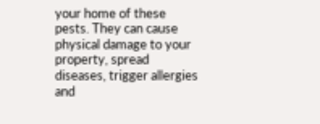your home of these pests. They can cause physical damage to your property, spread diseases, trigger allergies and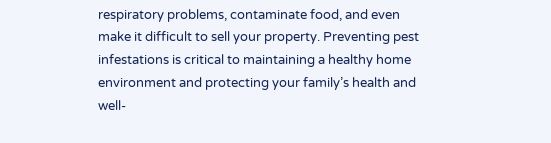respiratory problems, contaminate food, and even make it difficult to sell your property. Preventing pest infestations is critical to maintaining a healthy home environment and protecting your family’s health and well-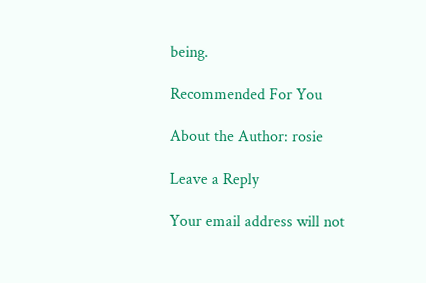being.

Recommended For You

About the Author: rosie

Leave a Reply

Your email address will not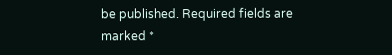be published. Required fields are marked *